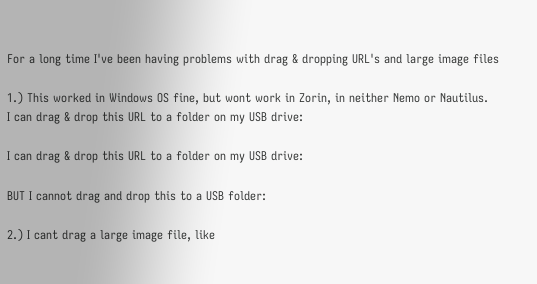For a long time I've been having problems with drag & dropping URL's and large image files

1.) This worked in Windows OS fine, but wont work in Zorin, in neither Nemo or Nautilus.
I can drag & drop this URL to a folder on my USB drive:

I can drag & drop this URL to a folder on my USB drive:

BUT I cannot drag and drop this to a USB folder:

2.) I cant drag a large image file, like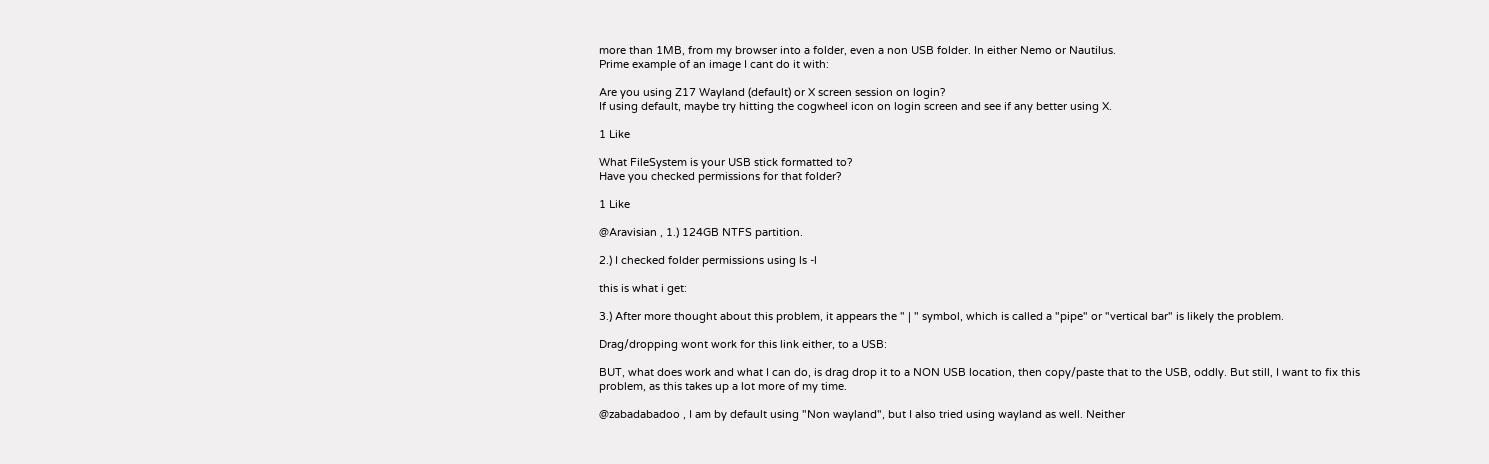more than 1MB, from my browser into a folder, even a non USB folder. In either Nemo or Nautilus.
Prime example of an image I cant do it with:

Are you using Z17 Wayland (default) or X screen session on login?
If using default, maybe try hitting the cogwheel icon on login screen and see if any better using X.

1 Like

What FileSystem is your USB stick formatted to?
Have you checked permissions for that folder?

1 Like

@Aravisian , 1.) 124GB NTFS partition.

2.) I checked folder permissions using ls -l

this is what i get:

3.) After more thought about this problem, it appears the " | " symbol, which is called a "pipe" or "vertical bar" is likely the problem.

Drag/dropping wont work for this link either, to a USB:

BUT, what does work and what I can do, is drag drop it to a NON USB location, then copy/paste that to the USB, oddly. But still, I want to fix this problem, as this takes up a lot more of my time.

@zabadabadoo , I am by default using "Non wayland", but I also tried using wayland as well. Neither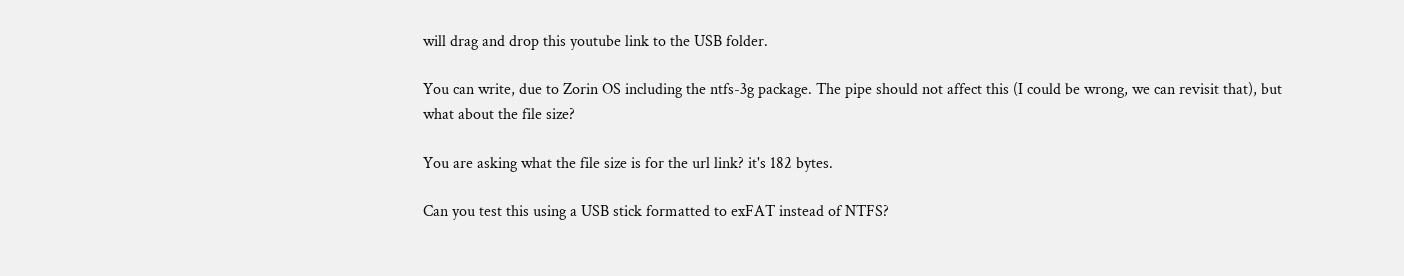will drag and drop this youtube link to the USB folder.

You can write, due to Zorin OS including the ntfs-3g package. The pipe should not affect this (I could be wrong, we can revisit that), but what about the file size?

You are asking what the file size is for the url link? it's 182 bytes.

Can you test this using a USB stick formatted to exFAT instead of NTFS?